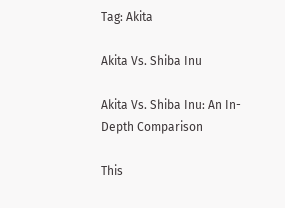Tag: Akita

Akita Vs. Shiba Inu

Akita Vs. Shiba Inu: An In-Depth Comparison

This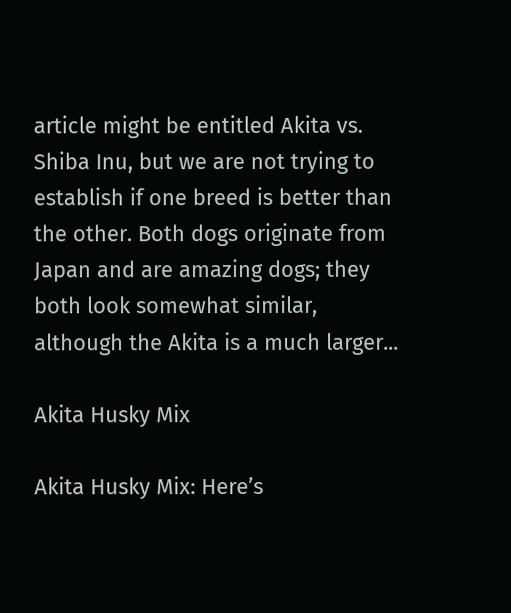article might be entitled Akita vs. Shiba Inu, but we are not trying to establish if one breed is better than the other. Both dogs originate from Japan and are amazing dogs; they both look somewhat similar, although the Akita is a much larger...

Akita Husky Mix

Akita Husky Mix: Here’s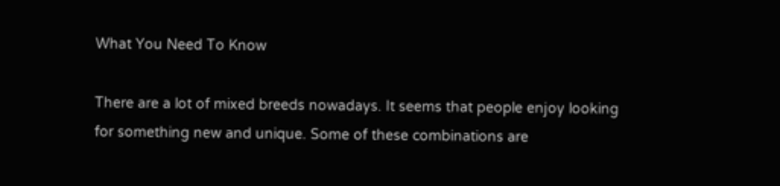What You Need To Know

There are a lot of mixed breeds nowadays. It seems that people enjoy looking for something new and unique. Some of these combinations are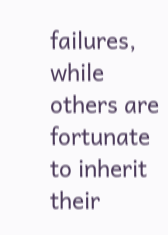failures, while others are fortunate to inherit their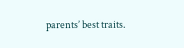parents’ best traits.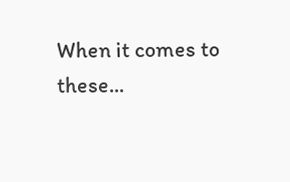When it comes to these...